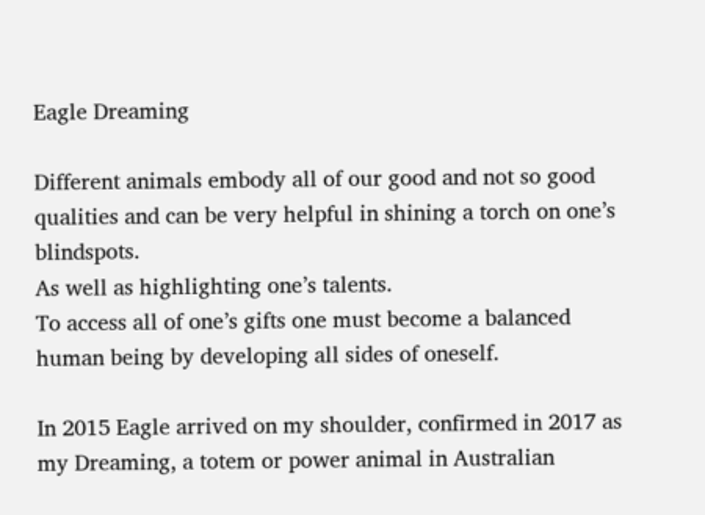Eagle Dreaming

Different animals embody all of our good and not so good qualities and can be very helpful in shining a torch on one’s blindspots.
As well as highlighting one’s talents.
To access all of one’s gifts one must become a balanced human being by developing all sides of oneself.

In 2015 Eagle arrived on my shoulder, confirmed in 2017 as my Dreaming, a totem or power animal in Australian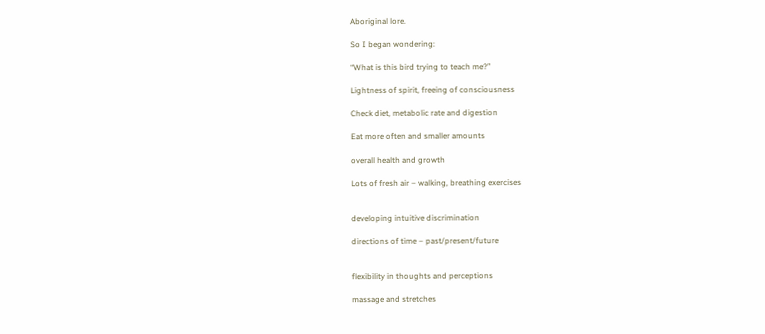Aboriginal lore.

So I began wondering:

“What is this bird trying to teach me?”

Lightness of spirit, freeing of consciousness

Check diet, metabolic rate and digestion

Eat more often and smaller amounts

overall health and growth

Lots of fresh air – walking, breathing exercises


developing intuitive discrimination

directions of time – past/present/future


flexibility in thoughts and perceptions

massage and stretches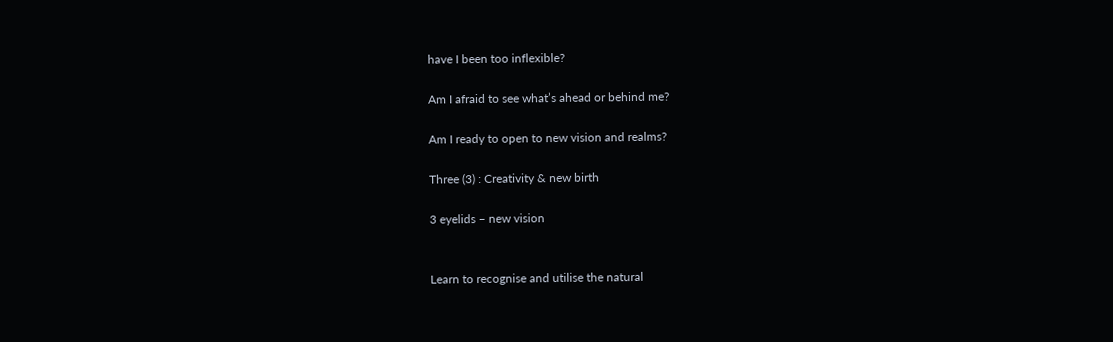have I been too inflexible?

Am I afraid to see what’s ahead or behind me?

Am I ready to open to new vision and realms?

Three (3) : Creativity & new birth

3 eyelids – new vision


Learn to recognise and utilise the natural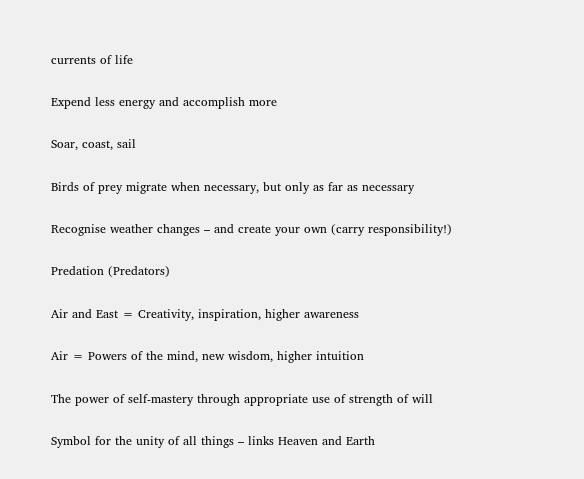currents of life

Expend less energy and accomplish more

Soar, coast, sail

Birds of prey migrate when necessary, but only as far as necessary

Recognise weather changes – and create your own (carry responsibility!)

Predation (Predators)

Air and East = Creativity, inspiration, higher awareness

Air = Powers of the mind, new wisdom, higher intuition

The power of self-mastery through appropriate use of strength of will

Symbol for the unity of all things – links Heaven and Earth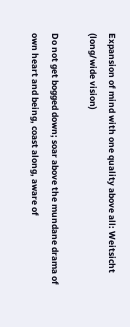Expansion of mind with one quality above all: Weitsicht (long/wide vision)

Do not get bogged down; soar above the mundane drama of own heart and being, coast along, aware of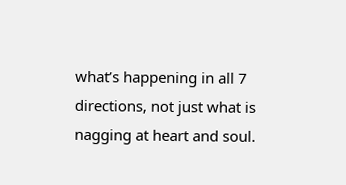what’s happening in all 7 directions, not just what is nagging at heart and soul.